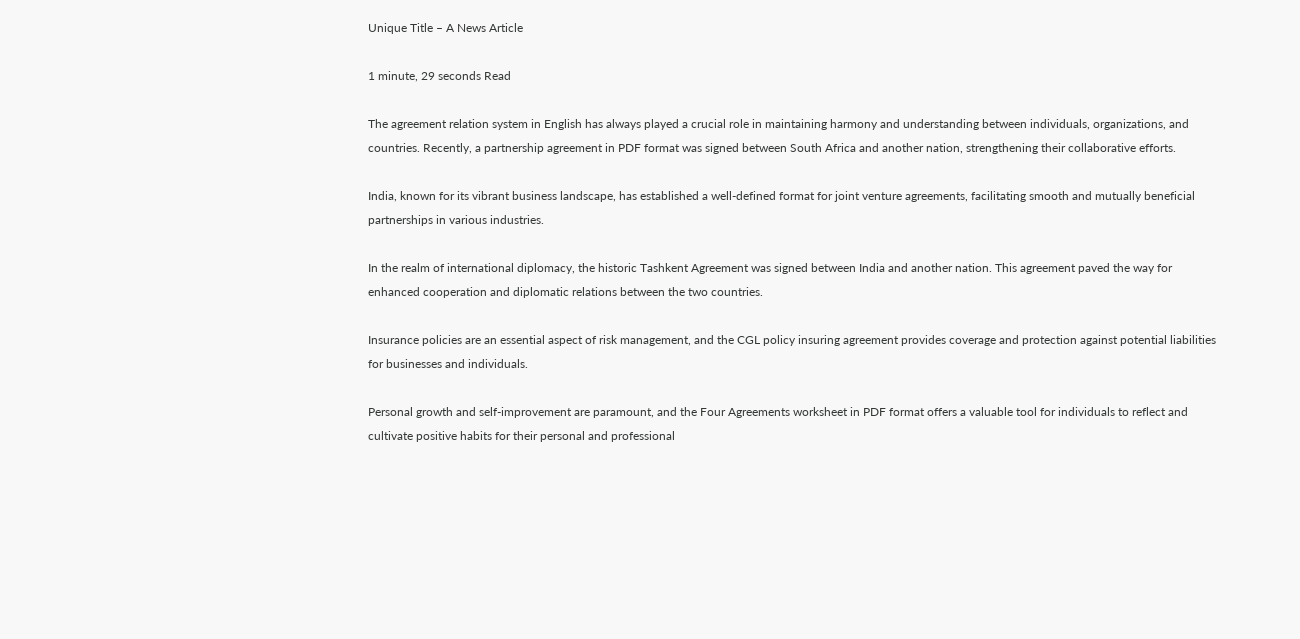Unique Title – A News Article

1 minute, 29 seconds Read

The agreement relation system in English has always played a crucial role in maintaining harmony and understanding between individuals, organizations, and countries. Recently, a partnership agreement in PDF format was signed between South Africa and another nation, strengthening their collaborative efforts.

India, known for its vibrant business landscape, has established a well-defined format for joint venture agreements, facilitating smooth and mutually beneficial partnerships in various industries.

In the realm of international diplomacy, the historic Tashkent Agreement was signed between India and another nation. This agreement paved the way for enhanced cooperation and diplomatic relations between the two countries.

Insurance policies are an essential aspect of risk management, and the CGL policy insuring agreement provides coverage and protection against potential liabilities for businesses and individuals.

Personal growth and self-improvement are paramount, and the Four Agreements worksheet in PDF format offers a valuable tool for individuals to reflect and cultivate positive habits for their personal and professional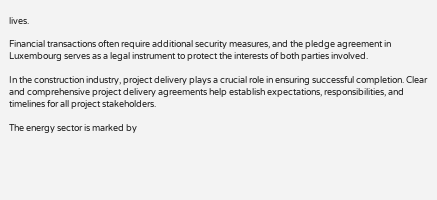lives.

Financial transactions often require additional security measures, and the pledge agreement in Luxembourg serves as a legal instrument to protect the interests of both parties involved.

In the construction industry, project delivery plays a crucial role in ensuring successful completion. Clear and comprehensive project delivery agreements help establish expectations, responsibilities, and timelines for all project stakeholders.

The energy sector is marked by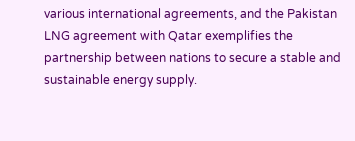various international agreements, and the Pakistan LNG agreement with Qatar exemplifies the partnership between nations to secure a stable and sustainable energy supply.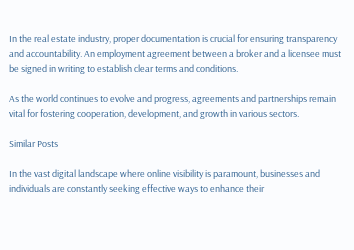In the real estate industry, proper documentation is crucial for ensuring transparency and accountability. An employment agreement between a broker and a licensee must be signed in writing to establish clear terms and conditions.

As the world continues to evolve and progress, agreements and partnerships remain vital for fostering cooperation, development, and growth in various sectors.

Similar Posts

In the vast digital landscape where online visibility is paramount, businesses and individuals are constantly seeking effective ways to enhance their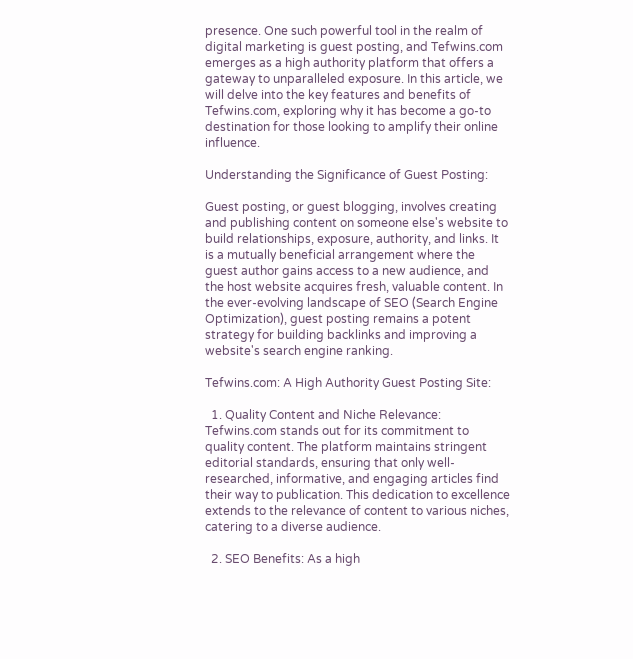presence. One such powerful tool in the realm of digital marketing is guest posting, and Tefwins.com emerges as a high authority platform that offers a gateway to unparalleled exposure. In this article, we will delve into the key features and benefits of Tefwins.com, exploring why it has become a go-to destination for those looking to amplify their online influence.

Understanding the Significance of Guest Posting:

Guest posting, or guest blogging, involves creating and publishing content on someone else's website to build relationships, exposure, authority, and links. It is a mutually beneficial arrangement where the guest author gains access to a new audience, and the host website acquires fresh, valuable content. In the ever-evolving landscape of SEO (Search Engine Optimization), guest posting remains a potent strategy for building backlinks and improving a website's search engine ranking.

Tefwins.com: A High Authority Guest Posting Site:

  1. Quality Content and Niche Relevance: Tefwins.com stands out for its commitment to quality content. The platform maintains stringent editorial standards, ensuring that only well-researched, informative, and engaging articles find their way to publication. This dedication to excellence extends to the relevance of content to various niches, catering to a diverse audience.

  2. SEO Benefits: As a high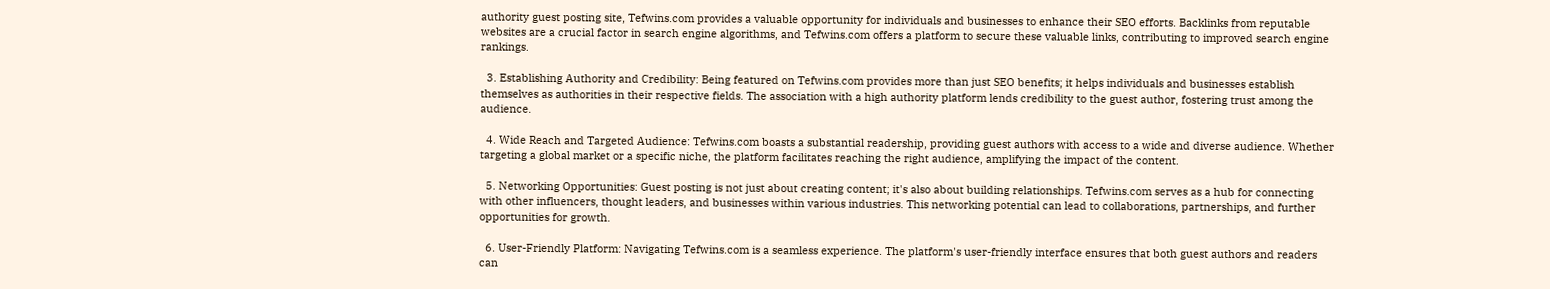authority guest posting site, Tefwins.com provides a valuable opportunity for individuals and businesses to enhance their SEO efforts. Backlinks from reputable websites are a crucial factor in search engine algorithms, and Tefwins.com offers a platform to secure these valuable links, contributing to improved search engine rankings.

  3. Establishing Authority and Credibility: Being featured on Tefwins.com provides more than just SEO benefits; it helps individuals and businesses establish themselves as authorities in their respective fields. The association with a high authority platform lends credibility to the guest author, fostering trust among the audience.

  4. Wide Reach and Targeted Audience: Tefwins.com boasts a substantial readership, providing guest authors with access to a wide and diverse audience. Whether targeting a global market or a specific niche, the platform facilitates reaching the right audience, amplifying the impact of the content.

  5. Networking Opportunities: Guest posting is not just about creating content; it's also about building relationships. Tefwins.com serves as a hub for connecting with other influencers, thought leaders, and businesses within various industries. This networking potential can lead to collaborations, partnerships, and further opportunities for growth.

  6. User-Friendly Platform: Navigating Tefwins.com is a seamless experience. The platform's user-friendly interface ensures that both guest authors and readers can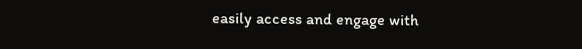easily access and engage with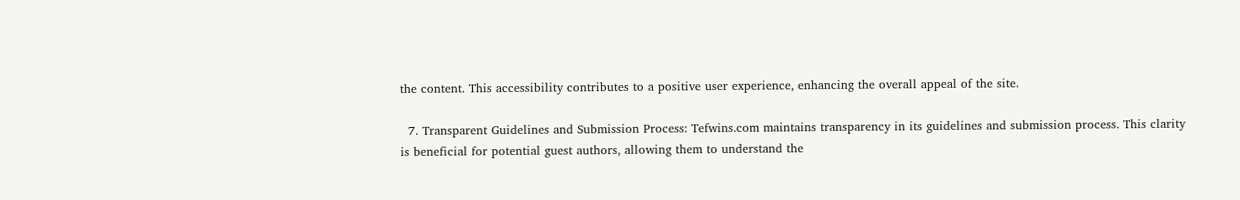the content. This accessibility contributes to a positive user experience, enhancing the overall appeal of the site.

  7. Transparent Guidelines and Submission Process: Tefwins.com maintains transparency in its guidelines and submission process. This clarity is beneficial for potential guest authors, allowing them to understand the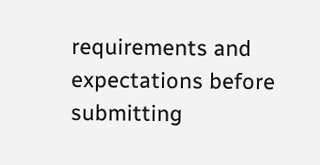requirements and expectations before submitting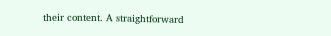their content. A straightforward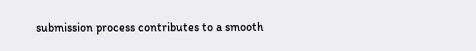submission process contributes to a smooth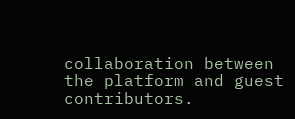collaboration between the platform and guest contributors.